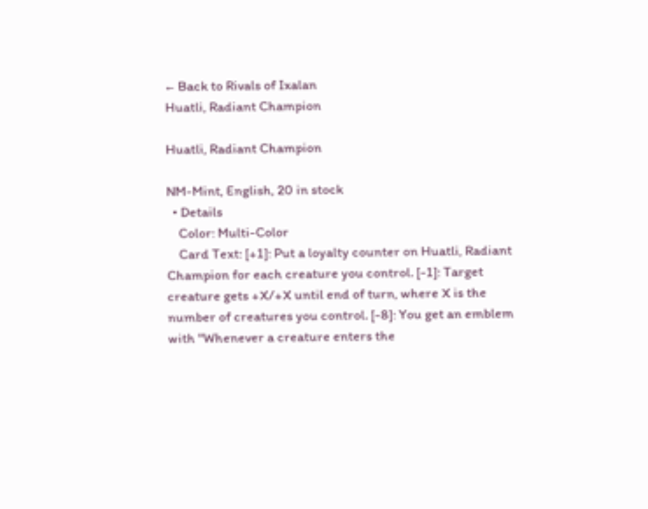← Back to Rivals of Ixalan
Huatli, Radiant Champion

Huatli, Radiant Champion

NM-Mint, English, 20 in stock
  • Details
    Color: Multi-Color
    Card Text: [+1]: Put a loyalty counter on Huatli, Radiant Champion for each creature you control. [-1]: Target creature gets +X/+X until end of turn, where X is the number of creatures you control. [-8]: You get an emblem with "Whenever a creature enters the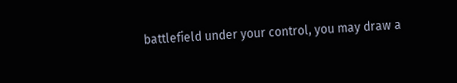battlefield under your control, you may draw a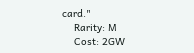card."
    Rarity: M
    Cost: 2GW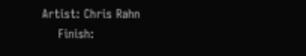Artist: Chris Rahn
    Finish: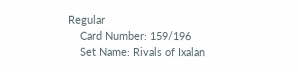Regular
    Card Number: 159/196
    Set Name: Rivals of Ixalan